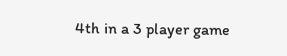4th in a 3 player game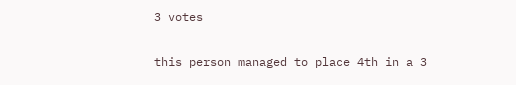3 votes

this person managed to place 4th in a 3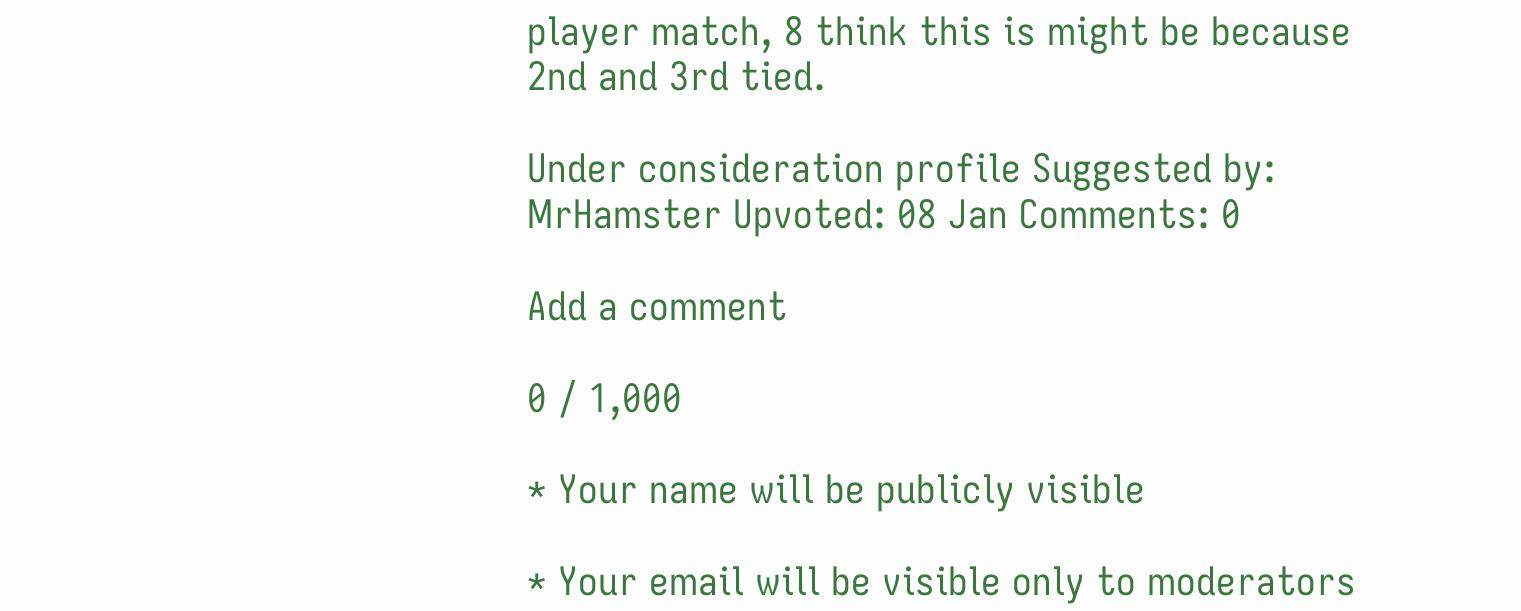player match, 8 think this is might be because 2nd and 3rd tied.

Under consideration profile Suggested by: MrHamster Upvoted: 08 Jan Comments: 0

Add a comment

0 / 1,000

* Your name will be publicly visible

* Your email will be visible only to moderators